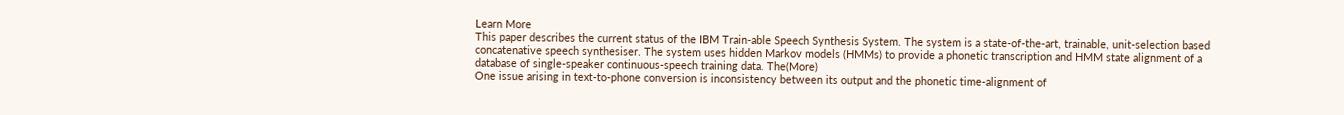Learn More
This paper describes the current status of the IBM Train-able Speech Synthesis System. The system is a state-of-the-art, trainable, unit-selection based concatenative speech synthesiser. The system uses hidden Markov models (HMMs) to provide a phonetic transcription and HMM state alignment of a database of single-speaker continuous-speech training data. The(More)
One issue arising in text-to-phone conversion is inconsistency between its output and the phonetic time-alignment of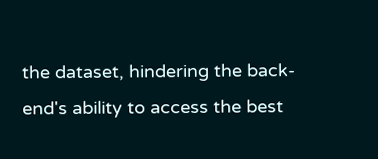the dataset, hindering the back-end's ability to access the best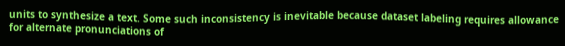units to synthesize a text. Some such inconsistency is inevitable because dataset labeling requires allowance for alternate pronunciations of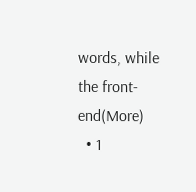words, while the front-end(More)
  • 1